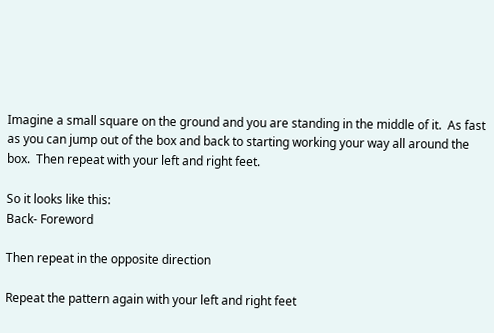Imagine a small square on the ground and you are standing in the middle of it.  As fast as you can jump out of the box and back to starting working your way all around the box.  Then repeat with your left and right feet.

So it looks like this:
Back- Foreword

Then repeat in the opposite direction

Repeat the pattern again with your left and right feet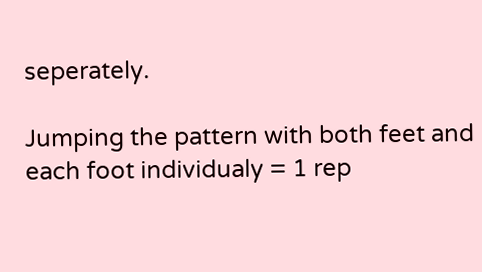seperately.

Jumping the pattern with both feet and each foot individualy = 1 rep